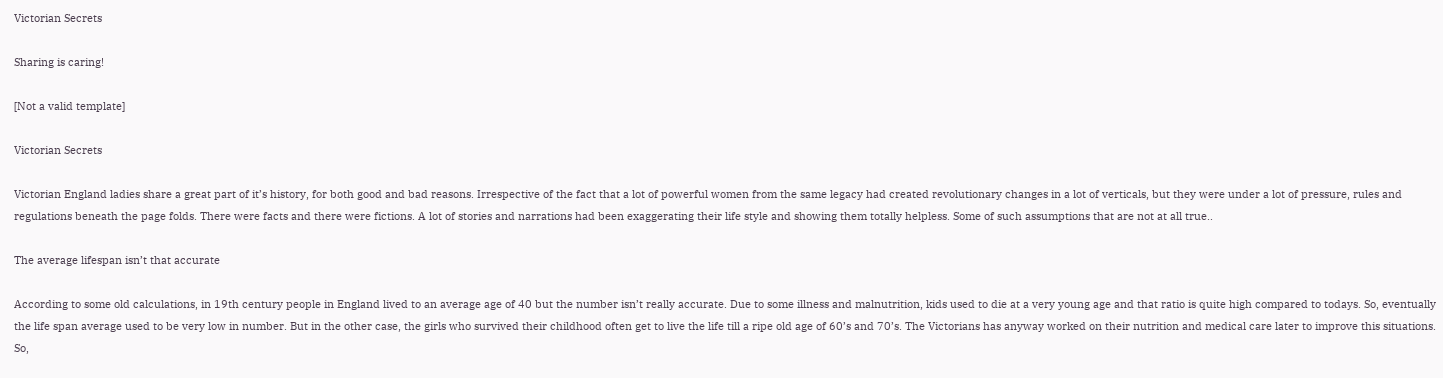Victorian Secrets

Sharing is caring!

[Not a valid template]

Victorian Secrets

Victorian England ladies share a great part of it’s history, for both good and bad reasons. Irrespective of the fact that a lot of powerful women from the same legacy had created revolutionary changes in a lot of verticals, but they were under a lot of pressure, rules and regulations beneath the page folds. There were facts and there were fictions. A lot of stories and narrations had been exaggerating their life style and showing them totally helpless. Some of such assumptions that are not at all true..

The average lifespan isn’t that accurate

According to some old calculations, in 19th century people in England lived to an average age of 40 but the number isn’t really accurate. Due to some illness and malnutrition, kids used to die at a very young age and that ratio is quite high compared to todays. So, eventually the life span average used to be very low in number. But in the other case, the girls who survived their childhood often get to live the life till a ripe old age of 60’s and 70’s. The Victorians has anyway worked on their nutrition and medical care later to improve this situations. So,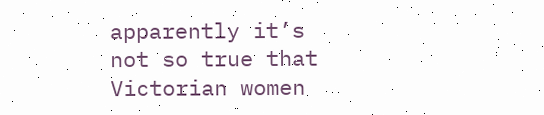apparently it’s not so true that Victorian women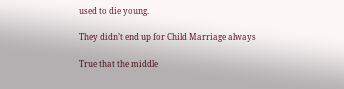used to die young.

They didn’t end up for Child Marriage always

True that the middle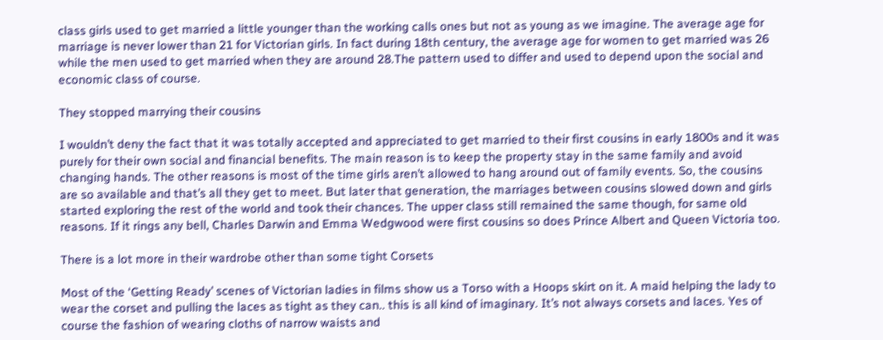class girls used to get married a little younger than the working calls ones but not as young as we imagine. The average age for marriage is never lower than 21 for Victorian girls. In fact during 18th century, the average age for women to get married was 26 while the men used to get married when they are around 28.The pattern used to differ and used to depend upon the social and economic class of course.

They stopped marrying their cousins

I wouldn’t deny the fact that it was totally accepted and appreciated to get married to their first cousins in early 1800s and it was purely for their own social and financial benefits. The main reason is to keep the property stay in the same family and avoid changing hands. The other reasons is most of the time girls aren’t allowed to hang around out of family events. So, the cousins are so available and that’s all they get to meet. But later that generation, the marriages between cousins slowed down and girls started exploring the rest of the world and took their chances. The upper class still remained the same though, for same old reasons. If it rings any bell, Charles Darwin and Emma Wedgwood were first cousins so does Prince Albert and Queen Victoria too.

There is a lot more in their wardrobe other than some tight Corsets

Most of the ‘Getting Ready’ scenes of Victorian ladies in films show us a Torso with a Hoops skirt on it. A maid helping the lady to wear the corset and pulling the laces as tight as they can.. this is all kind of imaginary. It’s not always corsets and laces. Yes of course the fashion of wearing cloths of narrow waists and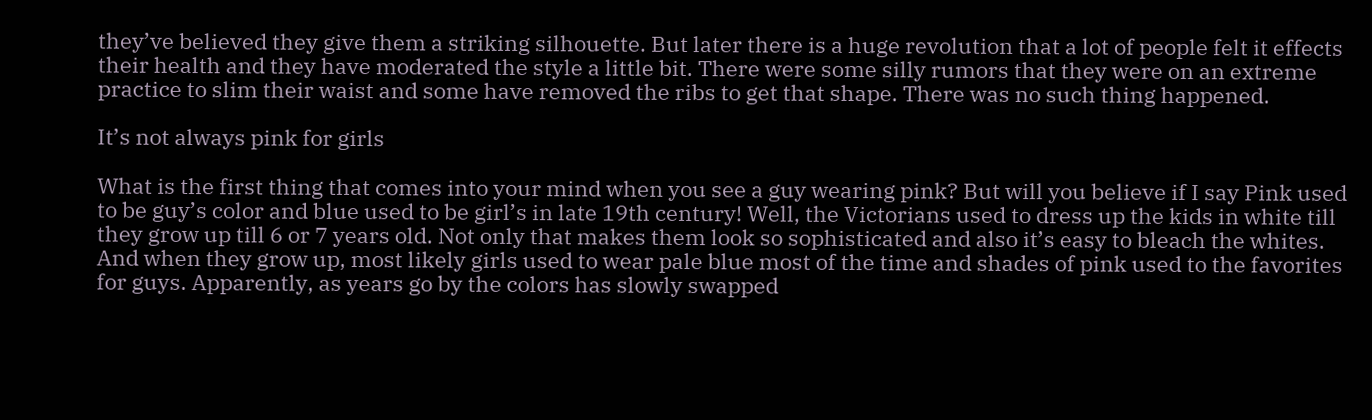they’ve believed they give them a striking silhouette. But later there is a huge revolution that a lot of people felt it effects their health and they have moderated the style a little bit. There were some silly rumors that they were on an extreme practice to slim their waist and some have removed the ribs to get that shape. There was no such thing happened.

It’s not always pink for girls

What is the first thing that comes into your mind when you see a guy wearing pink? But will you believe if I say Pink used to be guy’s color and blue used to be girl’s in late 19th century! Well, the Victorians used to dress up the kids in white till they grow up till 6 or 7 years old. Not only that makes them look so sophisticated and also it’s easy to bleach the whites. And when they grow up, most likely girls used to wear pale blue most of the time and shades of pink used to the favorites for guys. Apparently, as years go by the colors has slowly swapped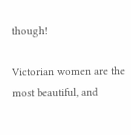though!

Victorian women are the most beautiful, and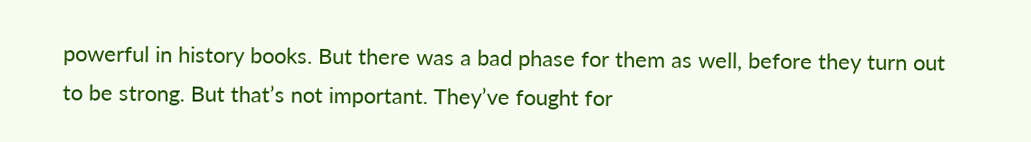powerful in history books. But there was a bad phase for them as well, before they turn out to be strong. But that’s not important. They’ve fought for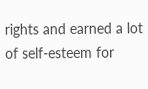rights and earned a lot of self-esteem for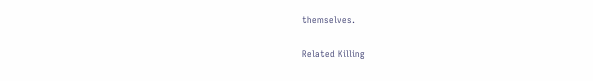themselves.

Related Killing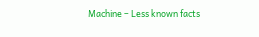Machine – Less known facts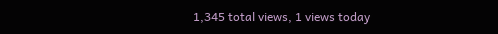1,345 total views, 1 views today